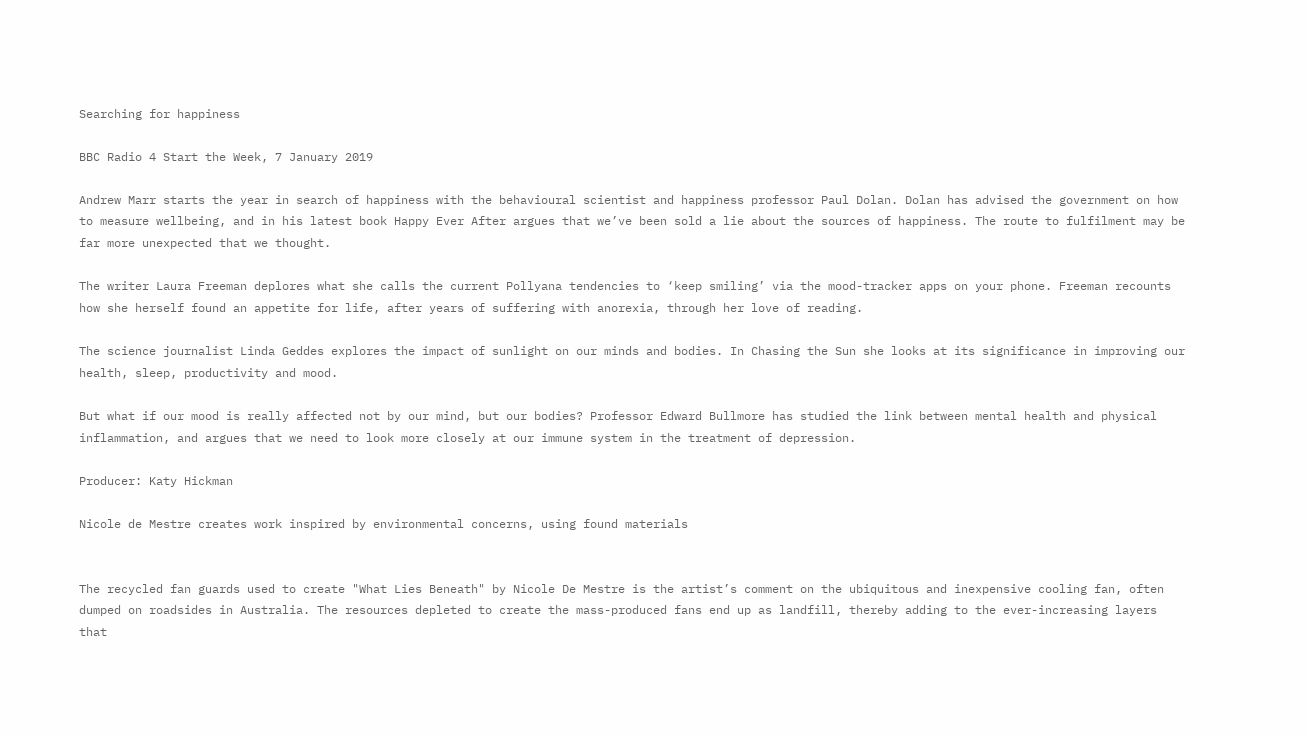Searching for happiness

BBC Radio 4 Start the Week, 7 January 2019

Andrew Marr starts the year in search of happiness with the behavioural scientist and happiness professor Paul Dolan. Dolan has advised the government on how to measure wellbeing, and in his latest book Happy Ever After argues that we’ve been sold a lie about the sources of happiness. The route to fulfilment may be far more unexpected that we thought.

The writer Laura Freeman deplores what she calls the current Pollyana tendencies to ‘keep smiling’ via the mood-tracker apps on your phone. Freeman recounts how she herself found an appetite for life, after years of suffering with anorexia, through her love of reading.

The science journalist Linda Geddes explores the impact of sunlight on our minds and bodies. In Chasing the Sun she looks at its significance in improving our health, sleep, productivity and mood.

But what if our mood is really affected not by our mind, but our bodies? Professor Edward Bullmore has studied the link between mental health and physical inflammation, and argues that we need to look more closely at our immune system in the treatment of depression.

Producer: Katy Hickman

Nicole de Mestre creates work inspired by environmental concerns, using found materials


The recycled fan guards used to create "What Lies Beneath" by Nicole De Mestre is the artist’s comment on the ubiquitous and inexpensive cooling fan, often dumped on roadsides in Australia. The resources depleted to create the mass-produced fans end up as landfill, thereby adding to the ever-increasing layers that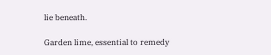lie beneath.

Garden lime, essential to remedy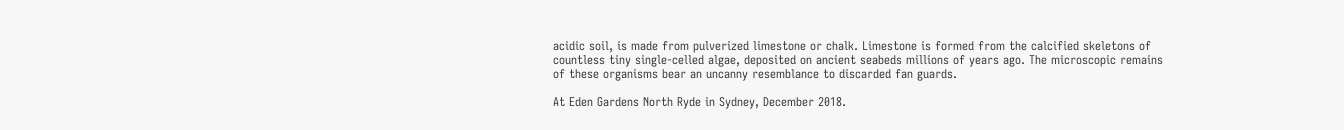acidic soil, is made from pulverized limestone or chalk. Limestone is formed from the calcified skeletons of countless tiny single-celled algae, deposited on ancient seabeds millions of years ago. The microscopic remains of these organisms bear an uncanny resemblance to discarded fan guards.

At Eden Gardens North Ryde in Sydney, December 2018.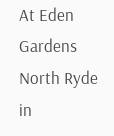At Eden Gardens North Ryde in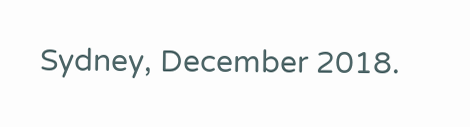Sydney, December 2018.